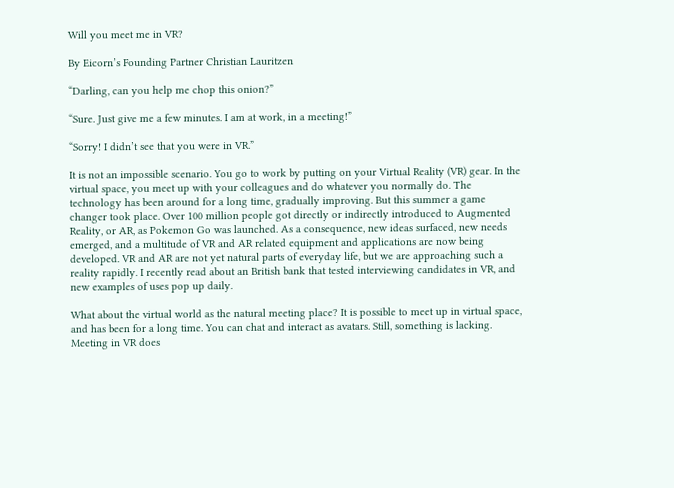Will you meet me in VR?

By Eicorn’s Founding Partner Christian Lauritzen

“Darling, can you help me chop this onion?”

“Sure. Just give me a few minutes. I am at work, in a meeting!”

“Sorry! I didn’t see that you were in VR.”

It is not an impossible scenario. You go to work by putting on your Virtual Reality (VR) gear. In the virtual space, you meet up with your colleagues and do whatever you normally do. The technology has been around for a long time, gradually improving. But this summer a game changer took place. Over 100 million people got directly or indirectly introduced to Augmented Reality, or AR, as Pokemon Go was launched. As a consequence, new ideas surfaced, new needs emerged, and a multitude of VR and AR related equipment and applications are now being developed. VR and AR are not yet natural parts of everyday life, but we are approaching such a reality rapidly. I recently read about an British bank that tested interviewing candidates in VR, and new examples of uses pop up daily.

What about the virtual world as the natural meeting place? It is possible to meet up in virtual space, and has been for a long time. You can chat and interact as avatars. Still, something is lacking. Meeting in VR does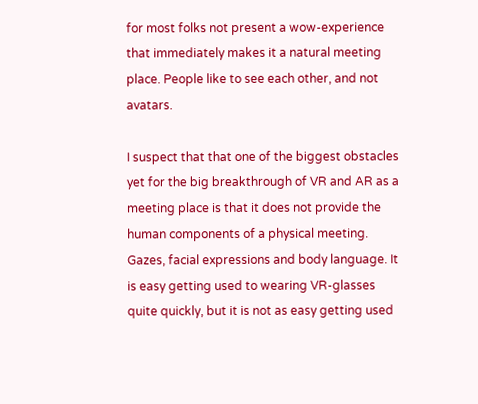for most folks not present a wow-experience that immediately makes it a natural meeting place. People like to see each other, and not avatars.

I suspect that that one of the biggest obstacles yet for the big breakthrough of VR and AR as a meeting place is that it does not provide the human components of a physical meeting. Gazes, facial expressions and body language. It is easy getting used to wearing VR-glasses quite quickly, but it is not as easy getting used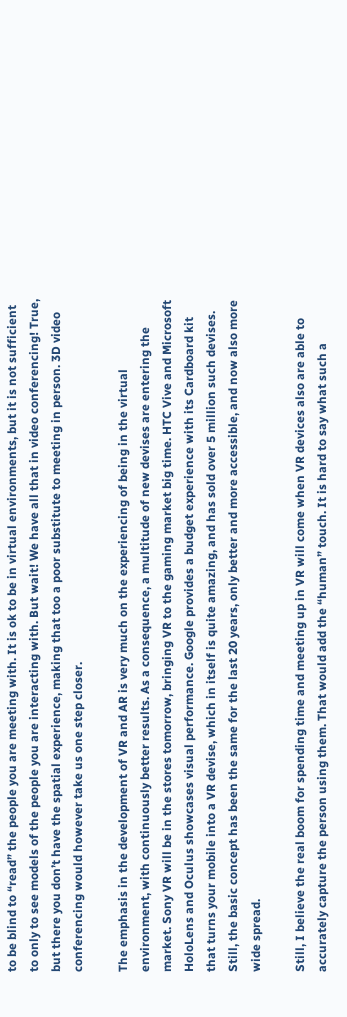to be blind to “read” the people you are meeting with. It is ok to be in virtual environments, but it is not sufficient to only to see models of the people you are interacting with. But wait! We have all that in video conferencing! True, but there you don’t have the spatial experience, making that too a poor substitute to meeting in person. 3D video conferencing would however take us one step closer.

The emphasis in the development of VR and AR is very much on the experiencing of being in the virtual environment, with continuously better results. As a consequence, a multitude of new devises are entering the market. Sony VR will be in the stores tomorrow, bringing VR to the gaming market big time. HTC Vive and Microsoft HoloLens and Oculus showcases visual performance. Google provides a budget experience with its Cardboard kit that turns your mobile into a VR devise, which in itself is quite amazing, and has sold over 5 million such devises. Still, the basic concept has been the same for the last 20 years, only better and more accessible, and now also more wide spread.

Still, I believe the real boom for spending time and meeting up in VR will come when VR devices also are able to accurately capture the person using them. That would add the “human” touch. It is hard to say what such a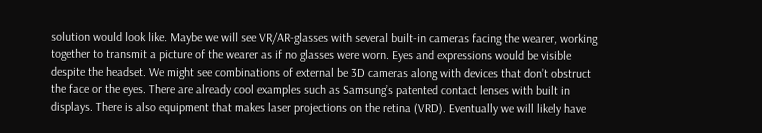solution would look like. Maybe we will see VR/AR-glasses with several built-in cameras facing the wearer, working together to transmit a picture of the wearer as if no glasses were worn. Eyes and expressions would be visible despite the headset. We might see combinations of external be 3D cameras along with devices that don’t obstruct the face or the eyes. There are already cool examples such as Samsung’s patented contact lenses with built in displays. There is also equipment that makes laser projections on the retina (VRD). Eventually we will likely have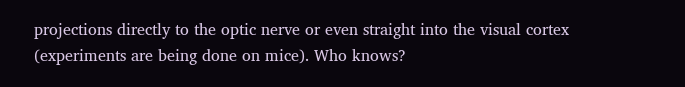projections directly to the optic nerve or even straight into the visual cortex (experiments are being done on mice). Who knows?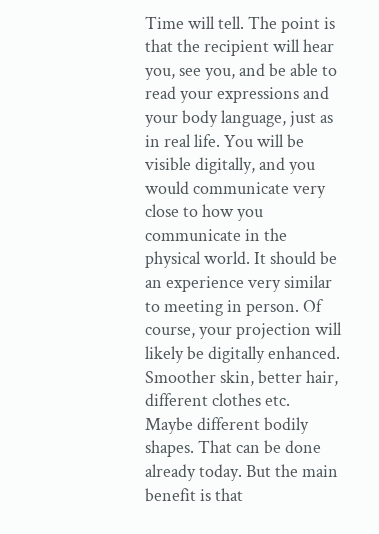Time will tell. The point is that the recipient will hear you, see you, and be able to read your expressions and your body language, just as in real life. You will be visible digitally, and you would communicate very close to how you communicate in the physical world. It should be an experience very similar to meeting in person. Of course, your projection will likely be digitally enhanced. Smoother skin, better hair, different clothes etc. Maybe different bodily shapes. That can be done already today. But the main benefit is that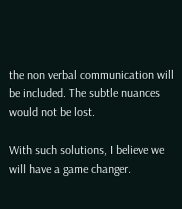the non verbal communication will be included. The subtle nuances would not be lost.

With such solutions, I believe we will have a game changer.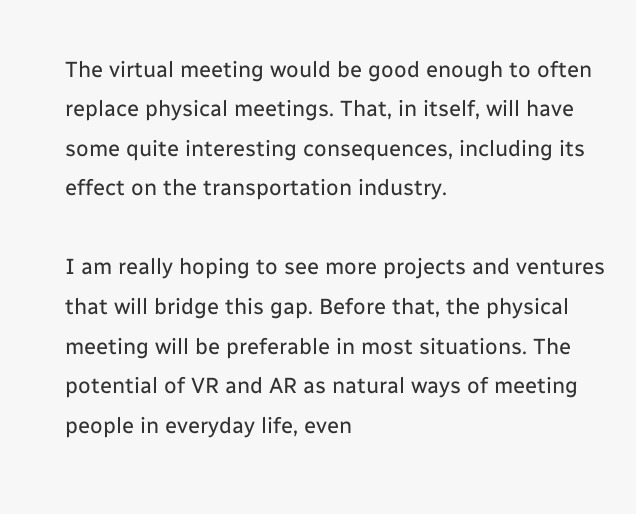The virtual meeting would be good enough to often replace physical meetings. That, in itself, will have some quite interesting consequences, including its effect on the transportation industry.

I am really hoping to see more projects and ventures that will bridge this gap. Before that, the physical meeting will be preferable in most situations. The potential of VR and AR as natural ways of meeting people in everyday life, even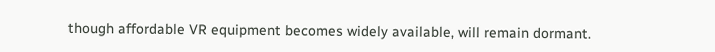though affordable VR equipment becomes widely available, will remain dormant.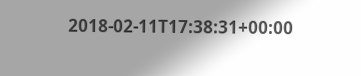2018-02-11T17:38:31+00:00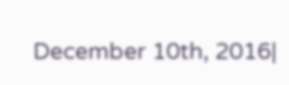December 10th, 2016|